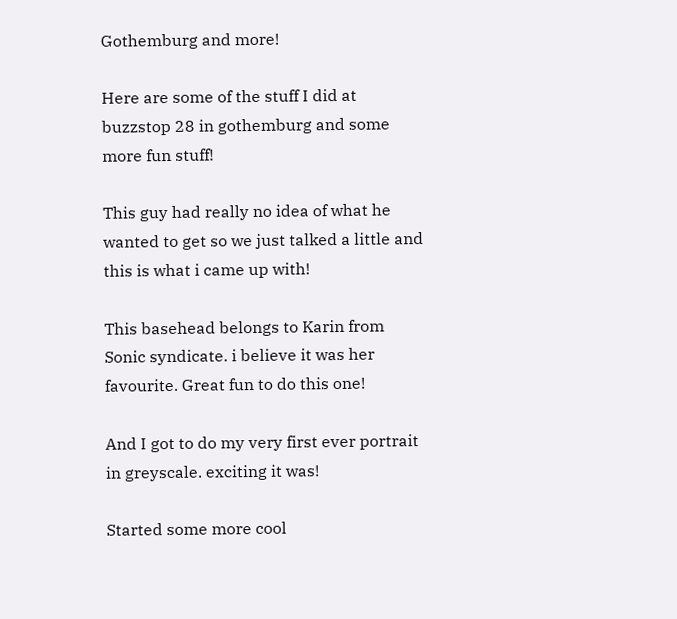Gothemburg and more!

Here are some of the stuff I did at buzzstop 28 in gothemburg and some more fun stuff!

This guy had really no idea of what he wanted to get so we just talked a little and this is what i came up with!

This basehead belongs to Karin from Sonic syndicate. i believe it was her favourite. Great fun to do this one!

And I got to do my very first ever portrait in greyscale. exciting it was!

Started some more cool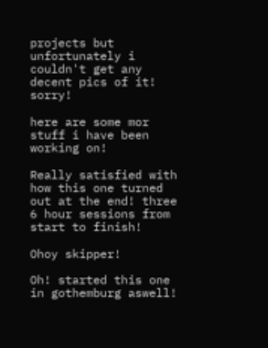projects but unfortunately i couldn't get any decent pics of it! sorry!

here are some mor stuff i have been working on!

Really satisfied with how this one turned out at the end! three 6 hour sessions from start to finish!

Ohoy skipper!

Oh! started this one in gothemburg aswell!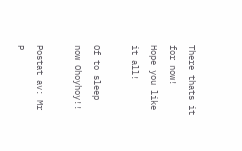There thats it for now!
Hope you like it all!

Of to sleep now Ohoyhoy!!

Postat av: Mr P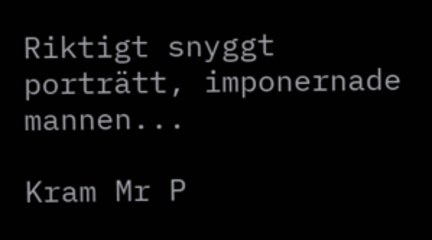Riktigt snyggt porträtt, imponernade mannen...

Kram Mr P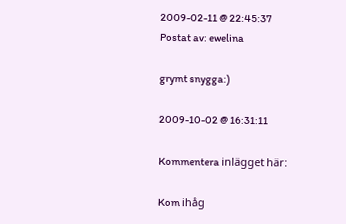2009-02-11 @ 22:45:37
Postat av: ewelina

grymt snygga:)

2009-10-02 @ 16:31:11

Kommentera inlägget här:

Kom ihåg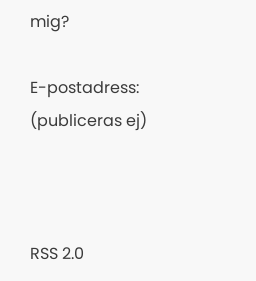mig?

E-postadress: (publiceras ej)



RSS 2.0